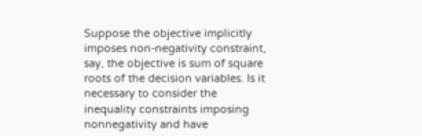Suppose the objective implicitly imposes non-negativity constraint, say, the objective is sum of square roots of the decision variables. Is it necessary to consider the inequality constraints imposing nonnegativity and have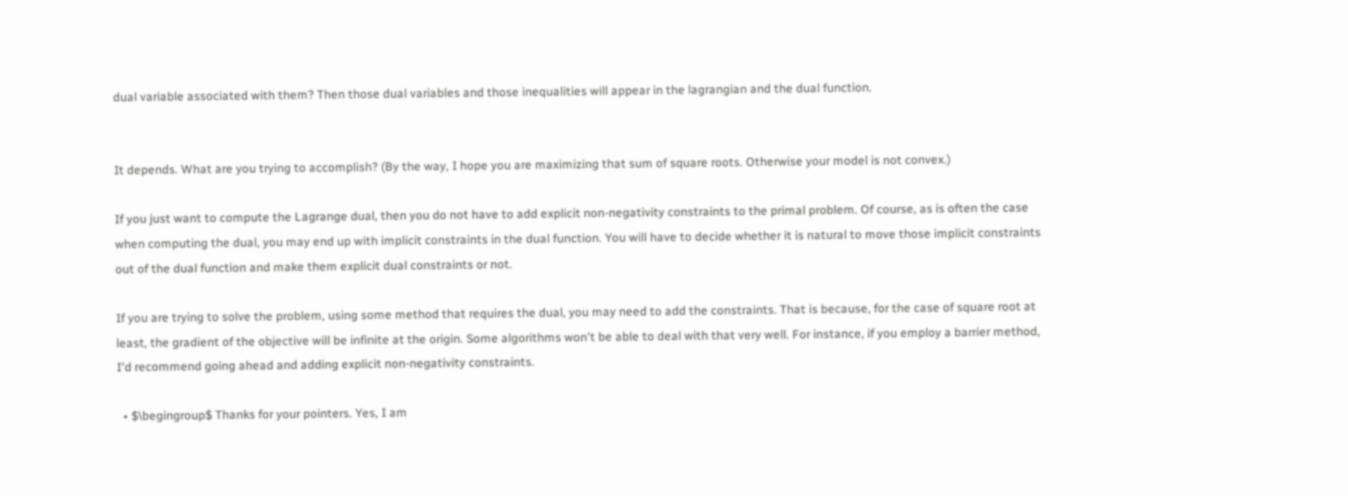dual variable associated with them? Then those dual variables and those inequalities will appear in the lagrangian and the dual function.


It depends. What are you trying to accomplish? (By the way, I hope you are maximizing that sum of square roots. Otherwise your model is not convex.)

If you just want to compute the Lagrange dual, then you do not have to add explicit non-negativity constraints to the primal problem. Of course, as is often the case when computing the dual, you may end up with implicit constraints in the dual function. You will have to decide whether it is natural to move those implicit constraints out of the dual function and make them explicit dual constraints or not.

If you are trying to solve the problem, using some method that requires the dual, you may need to add the constraints. That is because, for the case of square root at least, the gradient of the objective will be infinite at the origin. Some algorithms won't be able to deal with that very well. For instance, if you employ a barrier method, I'd recommend going ahead and adding explicit non-negativity constraints.

  • $\begingroup$ Thanks for your pointers. Yes, I am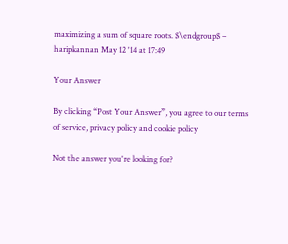maximizing a sum of square roots. $\endgroup$ – haripkannan May 12 '14 at 17:49

Your Answer

By clicking “Post Your Answer”, you agree to our terms of service, privacy policy and cookie policy

Not the answer you're looking for?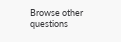Browse other questions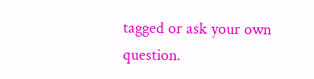tagged or ask your own question.